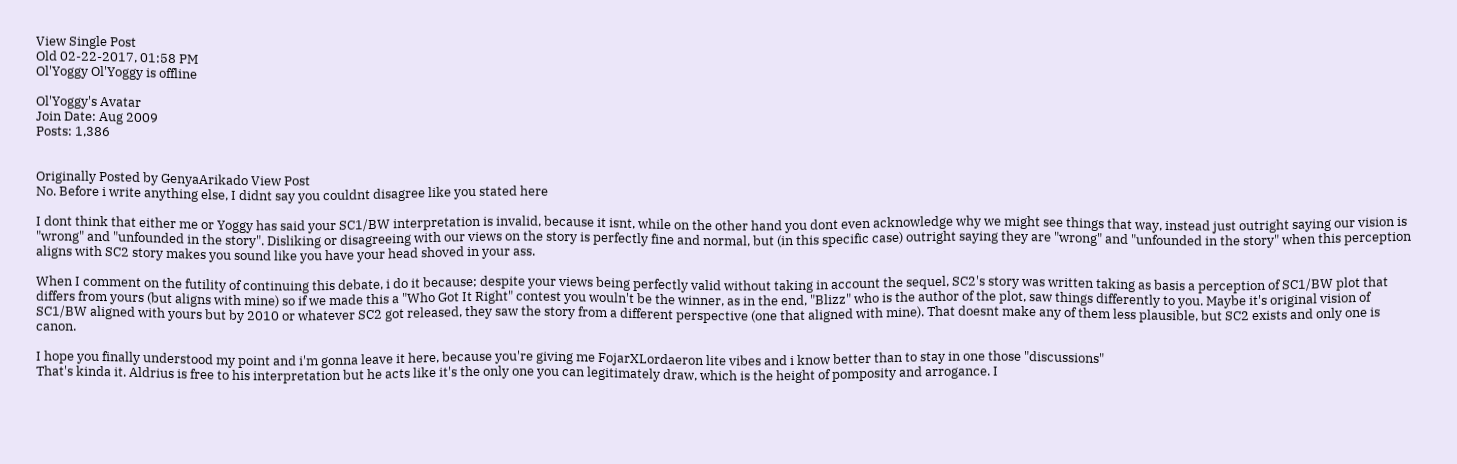View Single Post
Old 02-22-2017, 01:58 PM
Ol'Yoggy Ol'Yoggy is offline

Ol'Yoggy's Avatar
Join Date: Aug 2009
Posts: 1,386


Originally Posted by GenyaArikado View Post
No. Before i write anything else, I didnt say you couldnt disagree like you stated here

I dont think that either me or Yoggy has said your SC1/BW interpretation is invalid, because it isnt, while on the other hand you dont even acknowledge why we might see things that way, instead just outright saying our vision is "wrong" and "unfounded in the story". Disliking or disagreeing with our views on the story is perfectly fine and normal, but (in this specific case) outright saying they are "wrong" and "unfounded in the story" when this perception aligns with SC2 story makes you sound like you have your head shoved in your ass.

When I comment on the futility of continuing this debate, i do it because; despite your views being perfectly valid without taking in account the sequel, SC2's story was written taking as basis a perception of SC1/BW plot that differs from yours (but aligns with mine) so if we made this a "Who Got It Right" contest you wouln't be the winner, as in the end, "Blizz" who is the author of the plot, saw things differently to you. Maybe it's original vision of SC1/BW aligned with yours but by 2010 or whatever SC2 got released, they saw the story from a different perspective (one that aligned with mine). That doesnt make any of them less plausible, but SC2 exists and only one is canon.

I hope you finally understood my point and i'm gonna leave it here, because you're giving me FojarXLordaeron lite vibes and i know better than to stay in one those "discussions"
That's kinda it. Aldrius is free to his interpretation but he acts like it's the only one you can legitimately draw, which is the height of pomposity and arrogance. I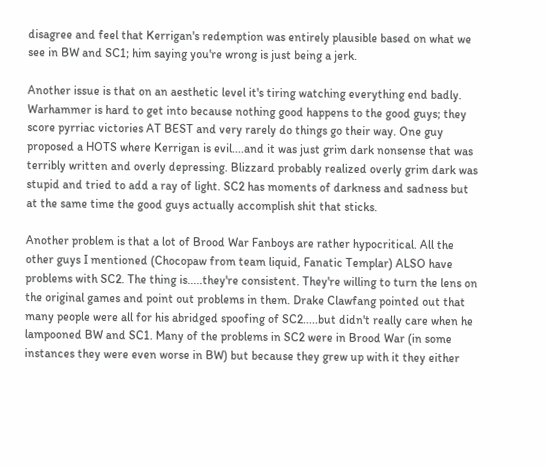disagree and feel that Kerrigan's redemption was entirely plausible based on what we see in BW and SC1; him saying you're wrong is just being a jerk.

Another issue is that on an aesthetic level it's tiring watching everything end badly. Warhammer is hard to get into because nothing good happens to the good guys; they score pyrriac victories AT BEST and very rarely do things go their way. One guy proposed a HOTS where Kerrigan is evil....and it was just grim dark nonsense that was terribly written and overly depressing. Blizzard probably realized overly grim dark was stupid and tried to add a ray of light. SC2 has moments of darkness and sadness but at the same time the good guys actually accomplish shit that sticks.

Another problem is that a lot of Brood War Fanboys are rather hypocritical. All the other guys I mentioned (Chocopaw from team liquid, Fanatic Templar) ALSO have problems with SC2. The thing is.....they're consistent. They're willing to turn the lens on the original games and point out problems in them. Drake Clawfang pointed out that many people were all for his abridged spoofing of SC2.....but didn't really care when he lampooned BW and SC1. Many of the problems in SC2 were in Brood War (in some instances they were even worse in BW) but because they grew up with it they either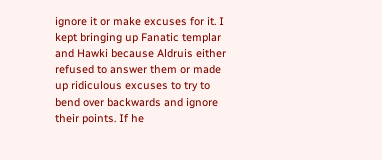ignore it or make excuses for it. I kept bringing up Fanatic templar and Hawki because Aldruis either refused to answer them or made up ridiculous excuses to try to bend over backwards and ignore their points. If he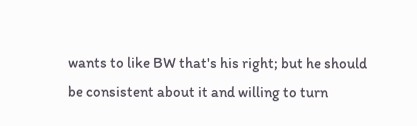wants to like BW that's his right; but he should be consistent about it and willing to turn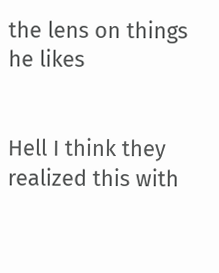the lens on things he likes


Hell I think they realized this with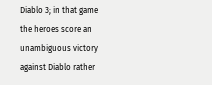Diablo 3; in that game the heroes score an unambiguous victory against Diablo rather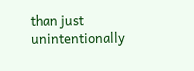than just unintentionally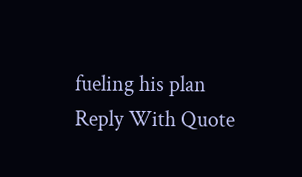fueling his plan
Reply With Quote